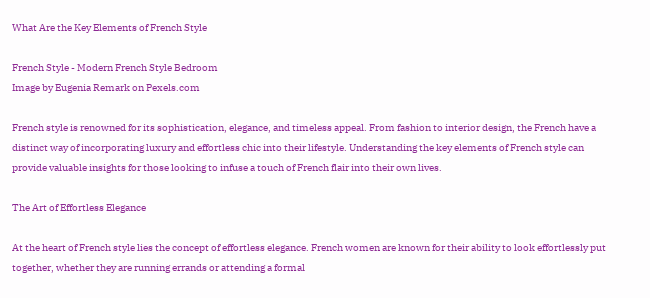What Are the Key Elements of French Style

French Style - Modern French Style Bedroom
Image by Eugenia Remark on Pexels.com

French style is renowned for its sophistication, elegance, and timeless appeal. From fashion to interior design, the French have a distinct way of incorporating luxury and effortless chic into their lifestyle. Understanding the key elements of French style can provide valuable insights for those looking to infuse a touch of French flair into their own lives.

The Art of Effortless Elegance

At the heart of French style lies the concept of effortless elegance. French women are known for their ability to look effortlessly put together, whether they are running errands or attending a formal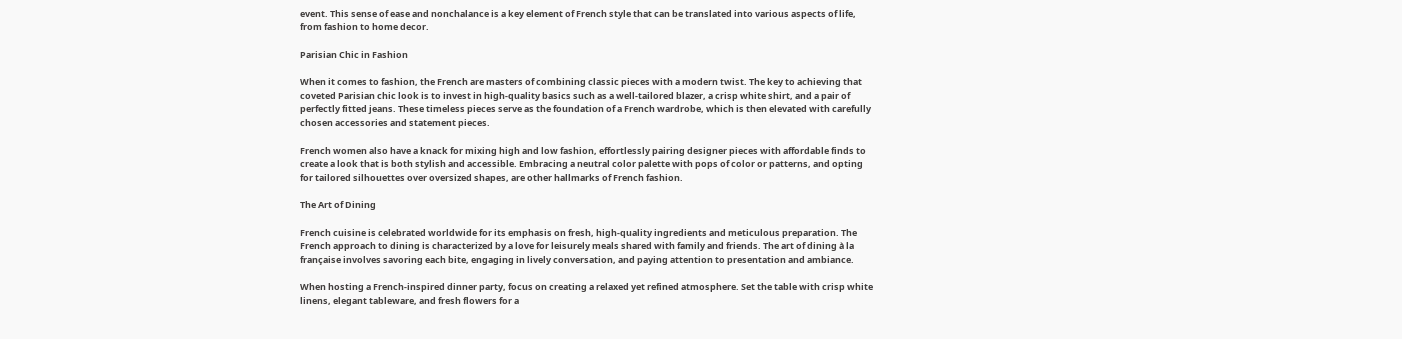event. This sense of ease and nonchalance is a key element of French style that can be translated into various aspects of life, from fashion to home decor.

Parisian Chic in Fashion

When it comes to fashion, the French are masters of combining classic pieces with a modern twist. The key to achieving that coveted Parisian chic look is to invest in high-quality basics such as a well-tailored blazer, a crisp white shirt, and a pair of perfectly fitted jeans. These timeless pieces serve as the foundation of a French wardrobe, which is then elevated with carefully chosen accessories and statement pieces.

French women also have a knack for mixing high and low fashion, effortlessly pairing designer pieces with affordable finds to create a look that is both stylish and accessible. Embracing a neutral color palette with pops of color or patterns, and opting for tailored silhouettes over oversized shapes, are other hallmarks of French fashion.

The Art of Dining

French cuisine is celebrated worldwide for its emphasis on fresh, high-quality ingredients and meticulous preparation. The French approach to dining is characterized by a love for leisurely meals shared with family and friends. The art of dining à la française involves savoring each bite, engaging in lively conversation, and paying attention to presentation and ambiance.

When hosting a French-inspired dinner party, focus on creating a relaxed yet refined atmosphere. Set the table with crisp white linens, elegant tableware, and fresh flowers for a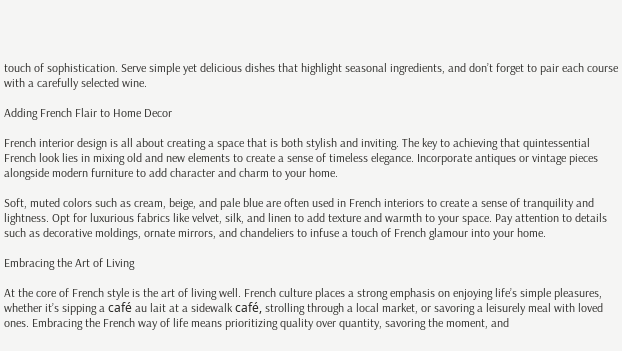touch of sophistication. Serve simple yet delicious dishes that highlight seasonal ingredients, and don’t forget to pair each course with a carefully selected wine.

Adding French Flair to Home Decor

French interior design is all about creating a space that is both stylish and inviting. The key to achieving that quintessential French look lies in mixing old and new elements to create a sense of timeless elegance. Incorporate antiques or vintage pieces alongside modern furniture to add character and charm to your home.

Soft, muted colors such as cream, beige, and pale blue are often used in French interiors to create a sense of tranquility and lightness. Opt for luxurious fabrics like velvet, silk, and linen to add texture and warmth to your space. Pay attention to details such as decorative moldings, ornate mirrors, and chandeliers to infuse a touch of French glamour into your home.

Embracing the Art of Living

At the core of French style is the art of living well. French culture places a strong emphasis on enjoying life’s simple pleasures, whether it’s sipping a café au lait at a sidewalk café, strolling through a local market, or savoring a leisurely meal with loved ones. Embracing the French way of life means prioritizing quality over quantity, savoring the moment, and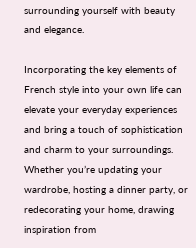surrounding yourself with beauty and elegance.

Incorporating the key elements of French style into your own life can elevate your everyday experiences and bring a touch of sophistication and charm to your surroundings. Whether you’re updating your wardrobe, hosting a dinner party, or redecorating your home, drawing inspiration from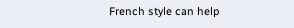French style can help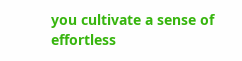you cultivate a sense of effortless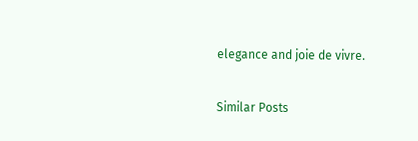elegance and joie de vivre.

Similar Posts